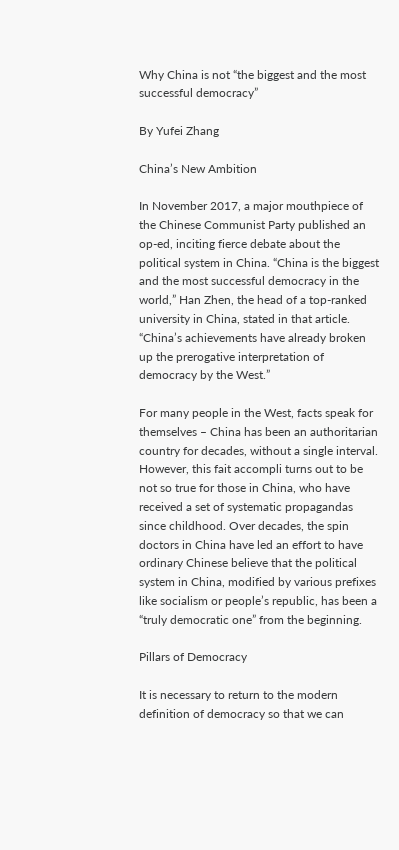Why China is not “the biggest and the most successful democracy”

By Yufei Zhang

China’s New Ambition

In November 2017, a major mouthpiece of the Chinese Communist Party published an op-ed, inciting fierce debate about the political system in China. “China is the biggest and the most successful democracy in the world,” Han Zhen, the head of a top-ranked university in China, stated in that article. “China’s achievements have already broken up the prerogative interpretation of democracy by the West.”

For many people in the West, facts speak for themselves – China has been an authoritarian country for decades, without a single interval. However, this fait accompli turns out to be not so true for those in China, who have received a set of systematic propagandas since childhood. Over decades, the spin doctors in China have led an effort to have ordinary Chinese believe that the political system in China, modified by various prefixes like socialism or people’s republic, has been a “truly democratic one” from the beginning.

Pillars of Democracy

It is necessary to return to the modern definition of democracy so that we can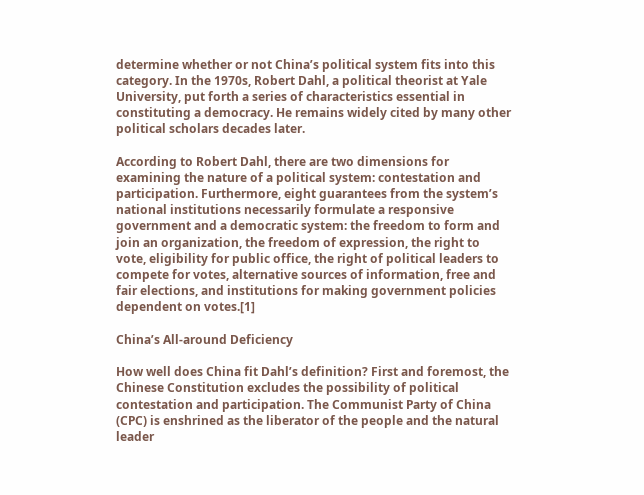determine whether or not China’s political system fits into this category. In the 1970s, Robert Dahl, a political theorist at Yale University, put forth a series of characteristics essential in constituting a democracy. He remains widely cited by many other political scholars decades later.

According to Robert Dahl, there are two dimensions for examining the nature of a political system: contestation and participation. Furthermore, eight guarantees from the system’s national institutions necessarily formulate a responsive government and a democratic system: the freedom to form and join an organization, the freedom of expression, the right to vote, eligibility for public office, the right of political leaders to compete for votes, alternative sources of information, free and fair elections, and institutions for making government policies dependent on votes.[1]

China’s All-around Deficiency

How well does China fit Dahl’s definition? First and foremost, the Chinese Constitution excludes the possibility of political contestation and participation. The Communist Party of China (CPC) is enshrined as the liberator of the people and the natural leader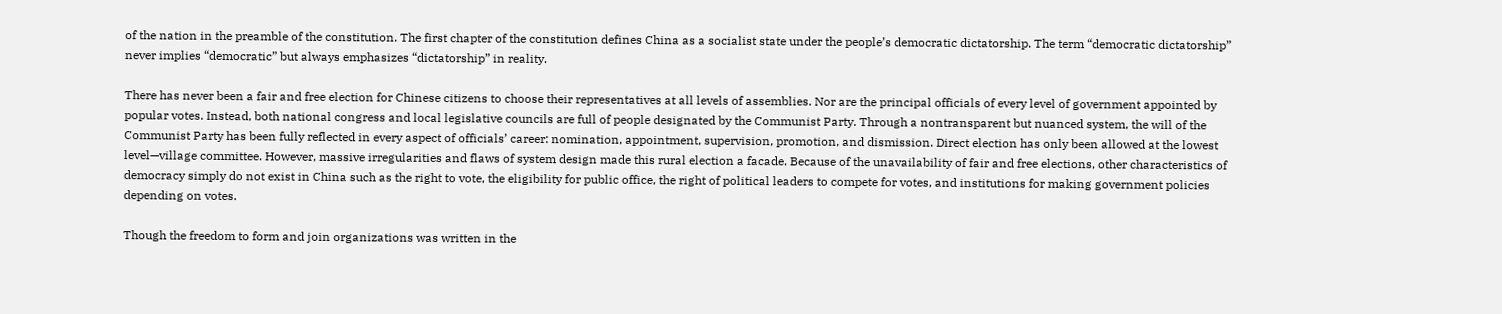of the nation in the preamble of the constitution. The first chapter of the constitution defines China as a socialist state under the people’s democratic dictatorship. The term “democratic dictatorship” never implies “democratic” but always emphasizes “dictatorship” in reality.

There has never been a fair and free election for Chinese citizens to choose their representatives at all levels of assemblies. Nor are the principal officials of every level of government appointed by popular votes. Instead, both national congress and local legislative councils are full of people designated by the Communist Party. Through a nontransparent but nuanced system, the will of the Communist Party has been fully reflected in every aspect of officials’ career: nomination, appointment, supervision, promotion, and dismission. Direct election has only been allowed at the lowest level—village committee. However, massive irregularities and flaws of system design made this rural election a facade. Because of the unavailability of fair and free elections, other characteristics of democracy simply do not exist in China such as the right to vote, the eligibility for public office, the right of political leaders to compete for votes, and institutions for making government policies depending on votes.

Though the freedom to form and join organizations was written in the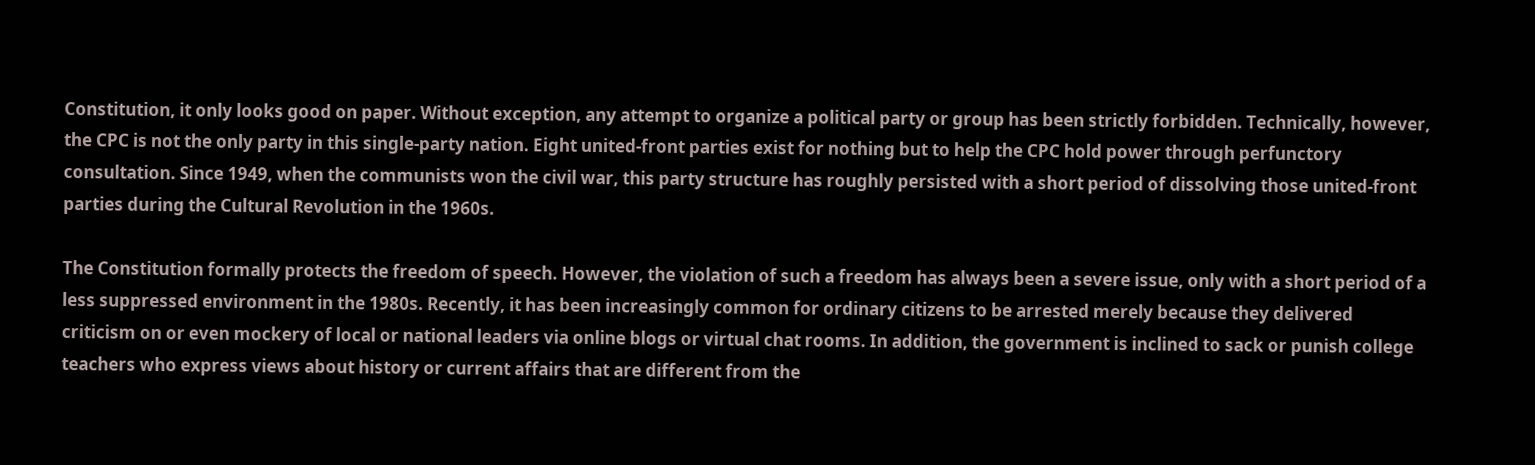Constitution, it only looks good on paper. Without exception, any attempt to organize a political party or group has been strictly forbidden. Technically, however, the CPC is not the only party in this single-party nation. Eight united-front parties exist for nothing but to help the CPC hold power through perfunctory consultation. Since 1949, when the communists won the civil war, this party structure has roughly persisted with a short period of dissolving those united-front parties during the Cultural Revolution in the 1960s.

The Constitution formally protects the freedom of speech. However, the violation of such a freedom has always been a severe issue, only with a short period of a less suppressed environment in the 1980s. Recently, it has been increasingly common for ordinary citizens to be arrested merely because they delivered criticism on or even mockery of local or national leaders via online blogs or virtual chat rooms. In addition, the government is inclined to sack or punish college teachers who express views about history or current affairs that are different from the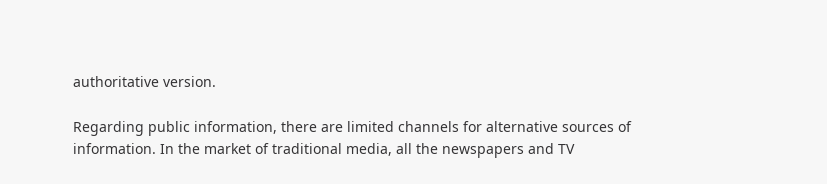authoritative version.

Regarding public information, there are limited channels for alternative sources of information. In the market of traditional media, all the newspapers and TV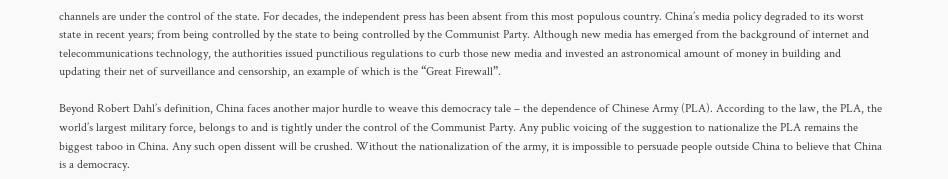channels are under the control of the state. For decades, the independent press has been absent from this most populous country. China’s media policy degraded to its worst state in recent years; from being controlled by the state to being controlled by the Communist Party. Although new media has emerged from the background of internet and telecommunications technology, the authorities issued punctilious regulations to curb those new media and invested an astronomical amount of money in building and updating their net of surveillance and censorship, an example of which is the “Great Firewall”.

Beyond Robert Dahl’s definition, China faces another major hurdle to weave this democracy tale – the dependence of Chinese Army (PLA). According to the law, the PLA, the world’s largest military force, belongs to and is tightly under the control of the Communist Party. Any public voicing of the suggestion to nationalize the PLA remains the biggest taboo in China. Any such open dissent will be crushed. Without the nationalization of the army, it is impossible to persuade people outside China to believe that China is a democracy.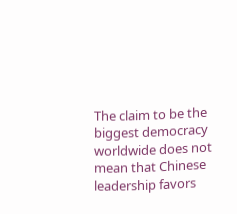The claim to be the biggest democracy worldwide does not mean that Chinese leadership favors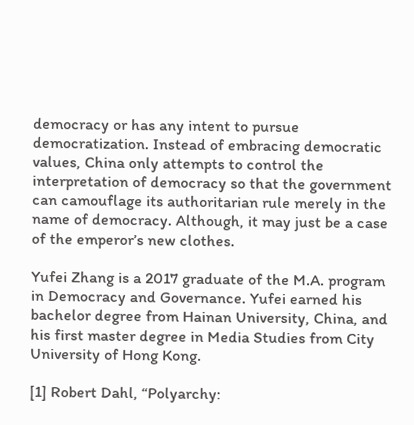democracy or has any intent to pursue democratization. Instead of embracing democratic values, China only attempts to control the interpretation of democracy so that the government can camouflage its authoritarian rule merely in the name of democracy. Although, it may just be a case of the emperor’s new clothes.

Yufei Zhang is a 2017 graduate of the M.A. program in Democracy and Governance. Yufei earned his bachelor degree from Hainan University, China, and his first master degree in Media Studies from City University of Hong Kong.

[1] Robert Dahl, “Polyarchy: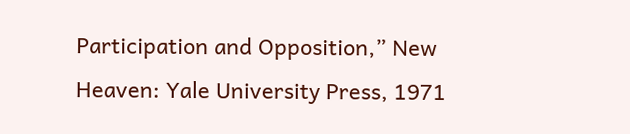Participation and Opposition,” New Heaven: Yale University Press, 1971